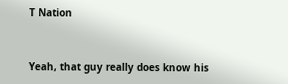T Nation


Yeah, that guy really does know his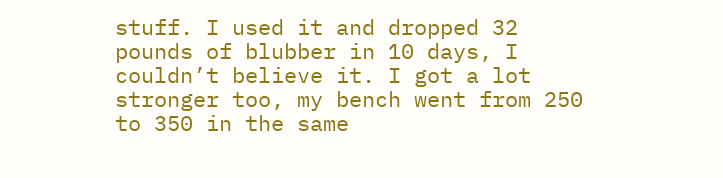stuff. I used it and dropped 32 pounds of blubber in 10 days, I couldn’t believe it. I got a lot stronger too, my bench went from 250 to 350 in the same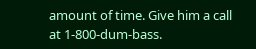amount of time. Give him a call at 1-800-dum-bass.